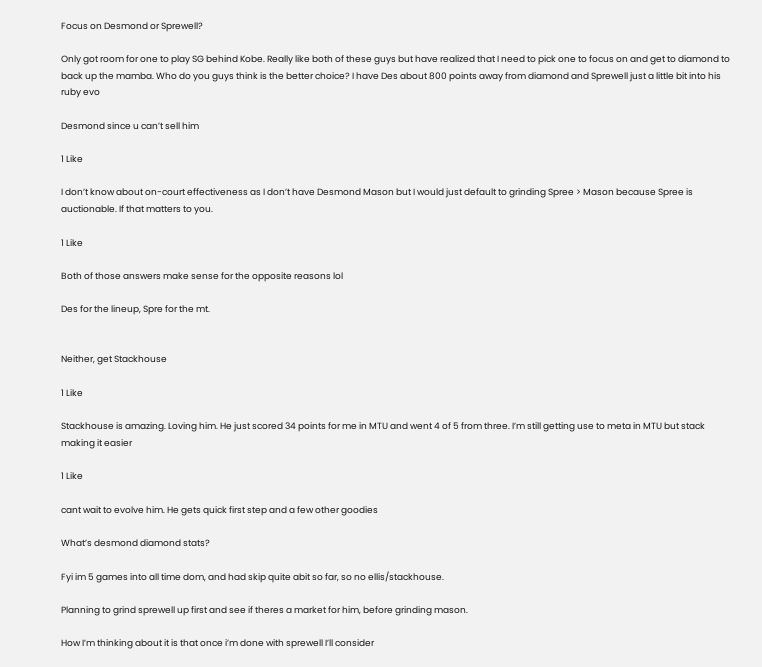Focus on Desmond or Sprewell?

Only got room for one to play SG behind Kobe. Really like both of these guys but have realized that I need to pick one to focus on and get to diamond to back up the mamba. Who do you guys think is the better choice? I have Des about 800 points away from diamond and Sprewell just a little bit into his ruby evo

Desmond since u can’t sell him

1 Like

I don’t know about on-court effectiveness as I don’t have Desmond Mason but I would just default to grinding Spree > Mason because Spree is auctionable. If that matters to you.

1 Like

Both of those answers make sense for the opposite reasons lol

Des for the lineup, Spre for the mt.


Neither, get Stackhouse

1 Like

Stackhouse is amazing. Loving him. He just scored 34 points for me in MTU and went 4 of 5 from three. I’m still getting use to meta in MTU but stack making it easier

1 Like

cant wait to evolve him. He gets quick first step and a few other goodies

What’s desmond diamond stats?

Fyi im 5 games into all time dom, and had skip quite abit so far, so no ellis/stackhouse.

Planning to grind sprewell up first and see if theres a market for him, before grinding mason.

How I’m thinking about it is that once i’m done with sprewell I’ll consider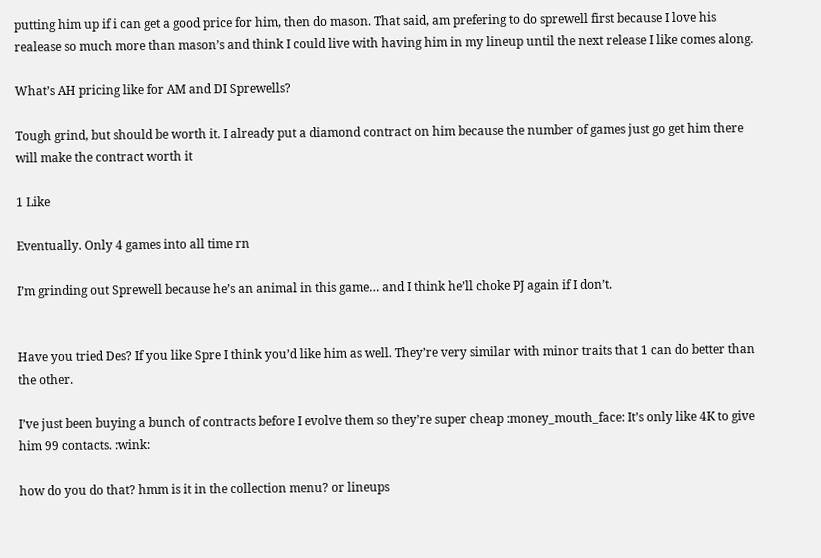putting him up if i can get a good price for him, then do mason. That said, am prefering to do sprewell first because I love his realease so much more than mason’s and think I could live with having him in my lineup until the next release I like comes along.

What’s AH pricing like for AM and DI Sprewells?

Tough grind, but should be worth it. I already put a diamond contract on him because the number of games just go get him there will make the contract worth it

1 Like

Eventually. Only 4 games into all time rn

I’m grinding out Sprewell because he’s an animal in this game… and I think he’ll choke PJ again if I don’t.


Have you tried Des? If you like Spre I think you’d like him as well. They’re very similar with minor traits that 1 can do better than the other.

I’ve just been buying a bunch of contracts before I evolve them so they’re super cheap :money_mouth_face: It’s only like 4K to give him 99 contacts. :wink:

how do you do that? hmm is it in the collection menu? or lineups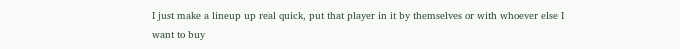I just make a lineup up real quick, put that player in it by themselves or with whoever else I want to buy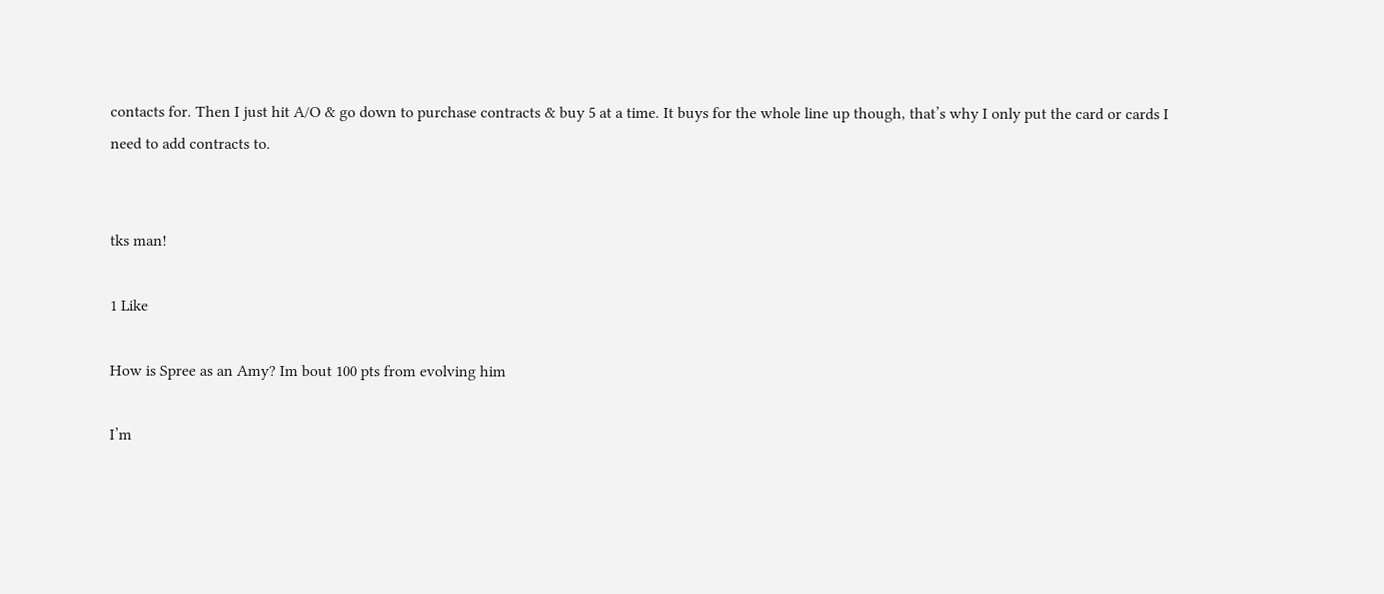contacts for. Then I just hit A/O & go down to purchase contracts & buy 5 at a time. It buys for the whole line up though, that’s why I only put the card or cards I need to add contracts to.


tks man!

1 Like

How is Spree as an Amy? Im bout 100 pts from evolving him

I’m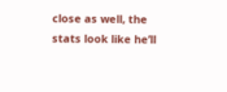close as well, the stats look like he’ll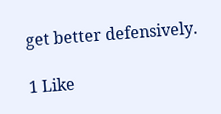get better defensively.

1 Like